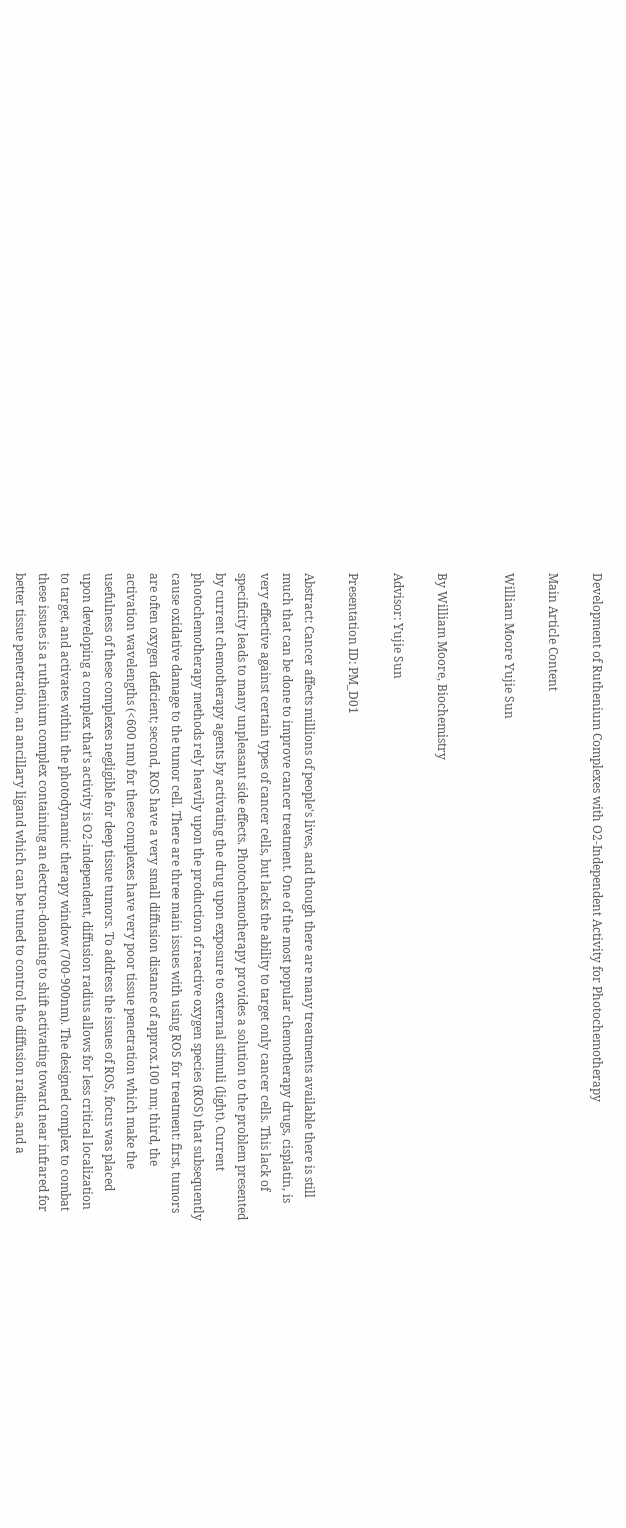Development of Ruthenium Complexes with O2-Independent Activity for Photochemotherapy

Main Article Content

William Moore Yujie Sun


By William Moore, Biochemistry

Advisor: Yujie Sun

Presentation ID: PM_D01

Abstract: Cancer affects millions of people's lives, and though there are many treatments available there is still much that can be done to improve cancer treatment. One of the most popular chemotherapy drugs, cisplatin, is very effective against certain types of cancer cells, but lacks the ability to target only cancer cells. This lack of specificity leads to many unpleasant side effects. Photochemotherapy provides a solution to the problem presented by current chemotherapy agents by activating the drug upon exposure to external stimuli (light). Current photochemotherapy methods rely heavily upon the production of reactive oxygen species (ROS) that subsequently cause oxidative damage to the tumor cell. There are three main issues with using ROS for treatment: first, tumors are often oxygen deficient; second, ROS have a very small diffusion distance of approx.100 nm; third, the activation wavelengths (<600 nm) for these complexes have very poor tissue penetration which make the usefulness of these complexes negligible for deep tissue tumors. To address the issues of ROS, focus was placed upon developing a complex that's activity is O2-independent, diffusion radius allows for less critical localization to target, and activates within the photodynamic therapy window (700-900nm). The designed complex to combat these issues is a ruthenium complex containing an electron-donating to shift activating toward near infrared for better tissue penetration, an ancillary ligand which can be tuned to control the diffusion radius, and a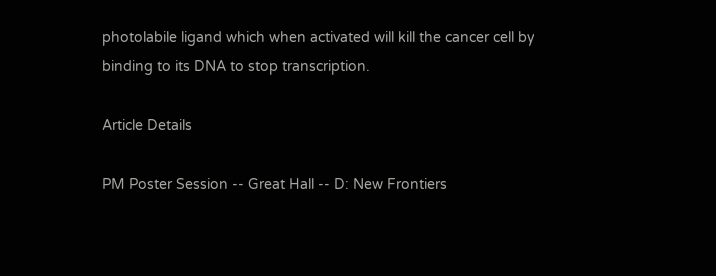photolabile ligand which when activated will kill the cancer cell by binding to its DNA to stop transcription.

Article Details

PM Poster Session -- Great Hall -- D: New Frontiers